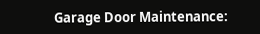Garage Door Maintenance: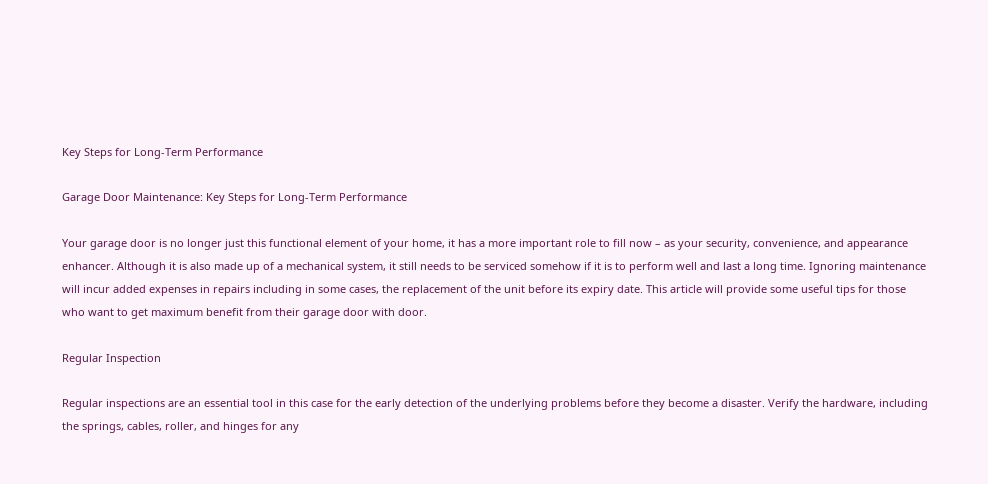Key Steps for Long-Term Performance

Garage Door Maintenance: Key Steps for Long-Term Performance

Your garage door is no longer just this functional element of your home, it has a more important role to fill now – as your security, convenience, and appearance enhancer. Although it is also made up of a mechanical system, it still needs to be serviced somehow if it is to perform well and last a long time. Ignoring maintenance will incur added expenses in repairs including in some cases, the replacement of the unit before its expiry date. This article will provide some useful tips for those who want to get maximum benefit from their garage door with door.

Regular Inspection

Regular inspections are an essential tool in this case for the early detection of the underlying problems before they become a disaster. Verify the hardware, including the springs, cables, roller, and hinges for any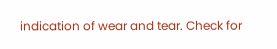indication of wear and tear. Check for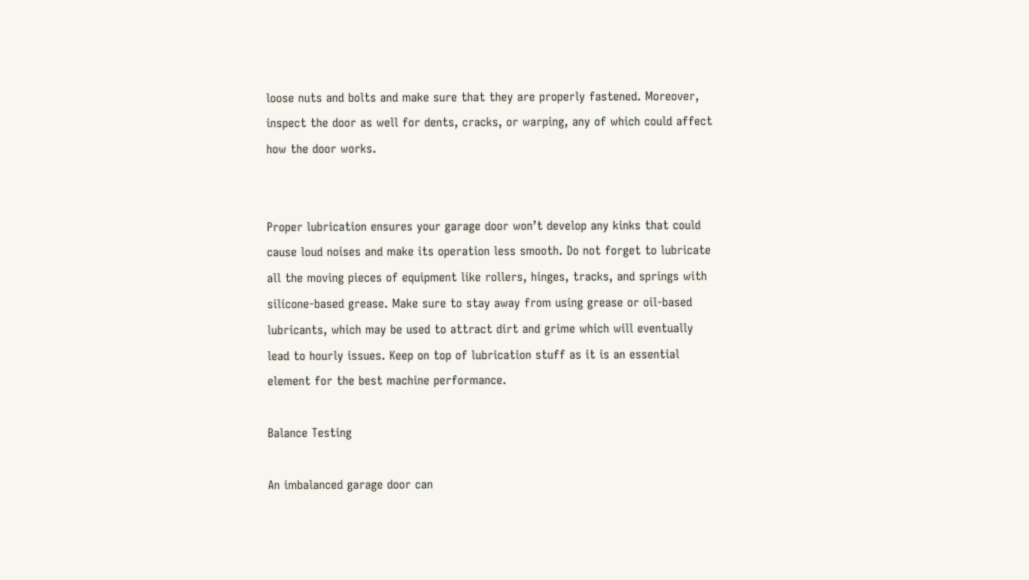loose nuts and bolts and make sure that they are properly fastened. Moreover, inspect the door as well for dents, cracks, or warping, any of which could affect how the door works.


Proper lubrication ensures your garage door won’t develop any kinks that could cause loud noises and make its operation less smooth. Do not forget to lubricate all the moving pieces of equipment like rollers, hinges, tracks, and springs with silicone-based grease. Make sure to stay away from using grease or oil-based lubricants, which may be used to attract dirt and grime which will eventually lead to hourly issues. Keep on top of lubrication stuff as it is an essential element for the best machine performance.

Balance Testing

An imbalanced garage door can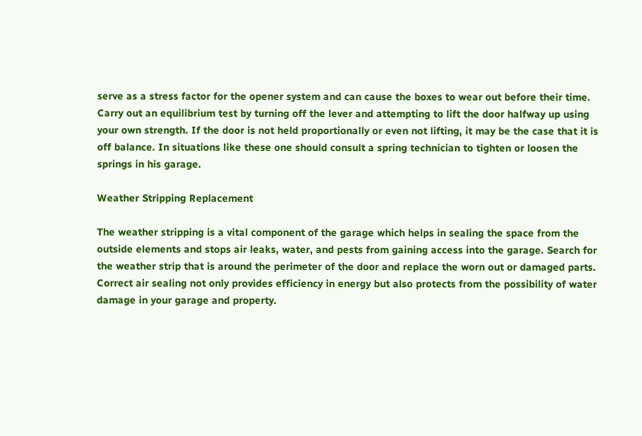serve as a stress factor for the opener system and can cause the boxes to wear out before their time. Carry out an equilibrium test by turning off the lever and attempting to lift the door halfway up using your own strength. If the door is not held proportionally or even not lifting, it may be the case that it is off balance. In situations like these one should consult a spring technician to tighten or loosen the springs in his garage.

Weather Stripping Replacement

The weather stripping is a vital component of the garage which helps in sealing the space from the outside elements and stops air leaks, water, and pests from gaining access into the garage. Search for the weather strip that is around the perimeter of the door and replace the worn out or damaged parts. Correct air sealing not only provides efficiency in energy but also protects from the possibility of water damage in your garage and property.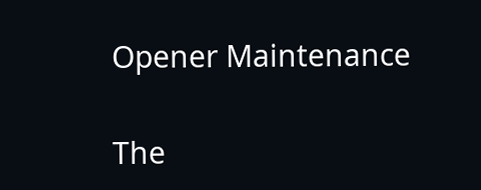Opener Maintenance

The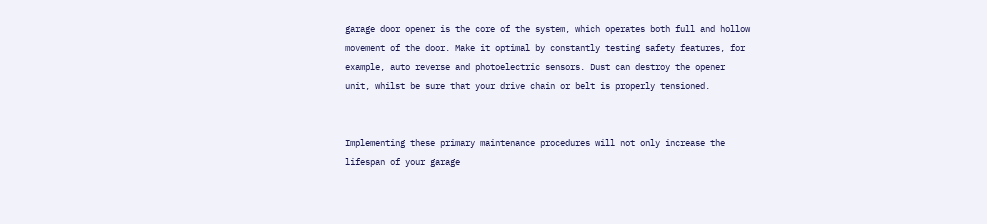garage door opener is the core of the system, which operates both full and hollow movement of the door. Make it optimal by constantly testing safety features, for example, auto reverse and photoelectric sensors. Dust can destroy the opener unit, whilst be sure that your drive chain or belt is properly tensioned.


Implementing these primary maintenance procedures will not only increase the lifespan of your garage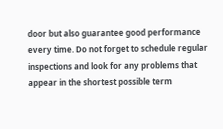door but also guarantee good performance every time. Do not forget to schedule regular inspections and look for any problems that appear in the shortest possible term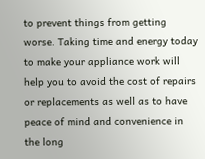to prevent things from getting worse. Taking time and energy today to make your appliance work will help you to avoid the cost of repairs or replacements as well as to have peace of mind and convenience in the long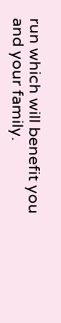run which will benefit you and your family.